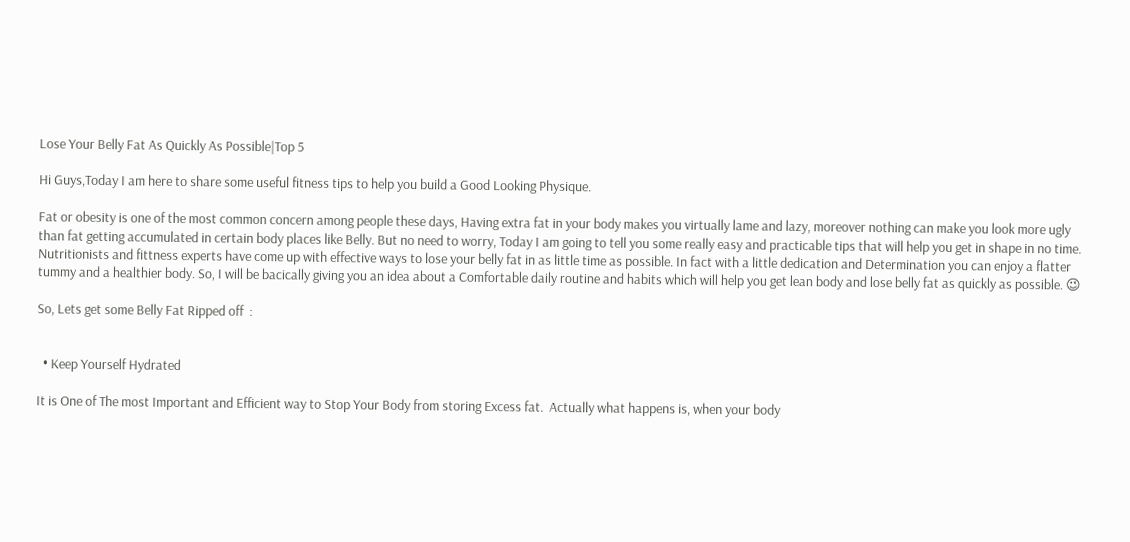Lose Your Belly Fat As Quickly As Possible|Top 5

Hi Guys,Today I am here to share some useful fitness tips to help you build a Good Looking Physique.

Fat or obesity is one of the most common concern among people these days, Having extra fat in your body makes you virtually lame and lazy, moreover nothing can make you look more ugly than fat getting accumulated in certain body places like Belly. But no need to worry, Today I am going to tell you some really easy and practicable tips that will help you get in shape in no time. Nutritionists and fittness experts have come up with effective ways to lose your belly fat in as little time as possible. In fact with a little dedication and Determination you can enjoy a flatter tummy and a healthier body. So, I will be bacically giving you an idea about a Comfortable daily routine and habits which will help you get lean body and lose belly fat as quickly as possible. 😉

So, Lets get some Belly Fat Ripped off  :


  • Keep Yourself Hydrated

It is One of The most Important and Efficient way to Stop Your Body from storing Excess fat.  Actually what happens is, when your body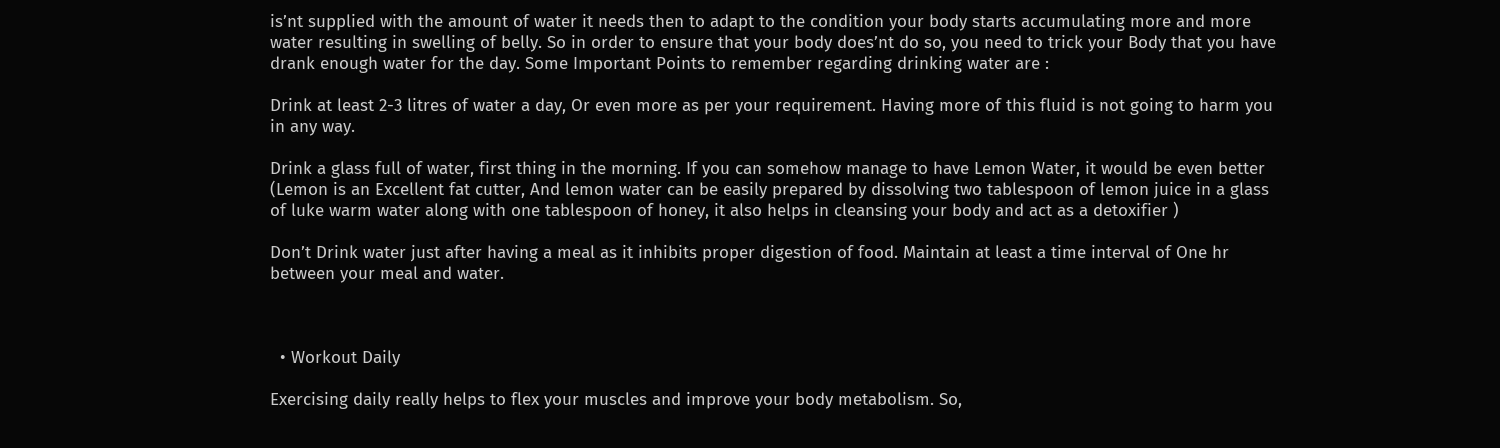is’nt supplied with the amount of water it needs then to adapt to the condition your body starts accumulating more and more water resulting in swelling of belly. So in order to ensure that your body does’nt do so, you need to trick your Body that you have drank enough water for the day. Some Important Points to remember regarding drinking water are :

Drink at least 2-3 litres of water a day, Or even more as per your requirement. Having more of this fluid is not going to harm you in any way.

Drink a glass full of water, first thing in the morning. If you can somehow manage to have Lemon Water, it would be even better (Lemon is an Excellent fat cutter, And lemon water can be easily prepared by dissolving two tablespoon of lemon juice in a glass of luke warm water along with one tablespoon of honey, it also helps in cleansing your body and act as a detoxifier )

Don’t Drink water just after having a meal as it inhibits proper digestion of food. Maintain at least a time interval of One hr between your meal and water.



  • Workout Daily

Exercising daily really helps to flex your muscles and improve your body metabolism. So,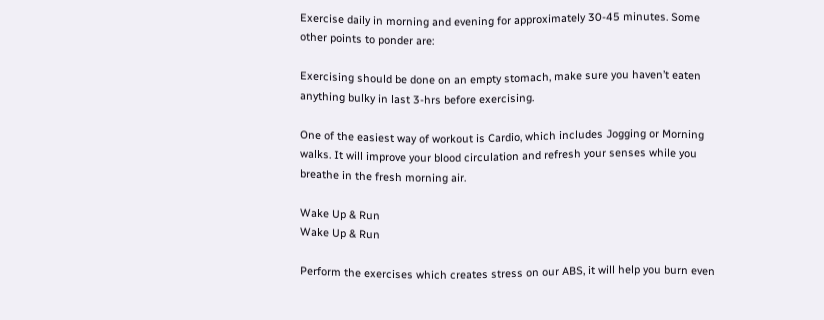Exercise daily in morning and evening for approximately 30-45 minutes. Some other points to ponder are:

Exercising should be done on an empty stomach, make sure you haven’t eaten anything bulky in last 3-hrs before exercising.

One of the easiest way of workout is Cardio, which includes Jogging or Morning walks. It will improve your blood circulation and refresh your senses while you breathe in the fresh morning air.

Wake Up & Run
Wake Up & Run

Perform the exercises which creates stress on our ABS, it will help you burn even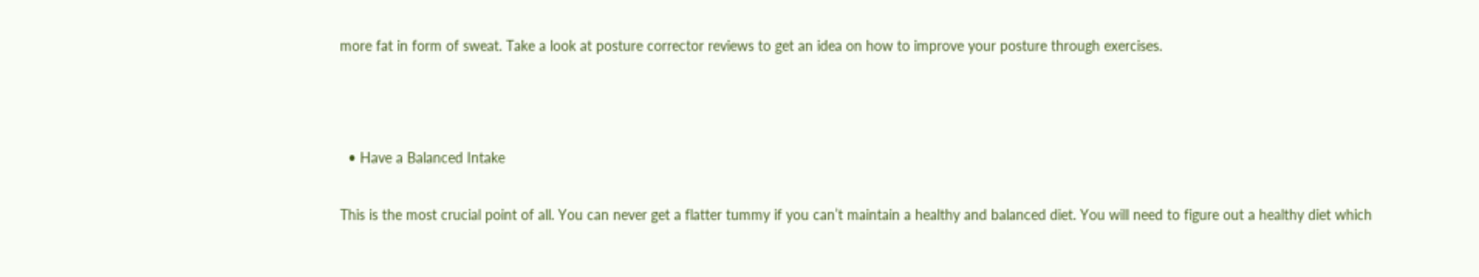more fat in form of sweat. Take a look at posture corrector reviews to get an idea on how to improve your posture through exercises.



  • Have a Balanced Intake

This is the most crucial point of all. You can never get a flatter tummy if you can’t maintain a healthy and balanced diet. You will need to figure out a healthy diet which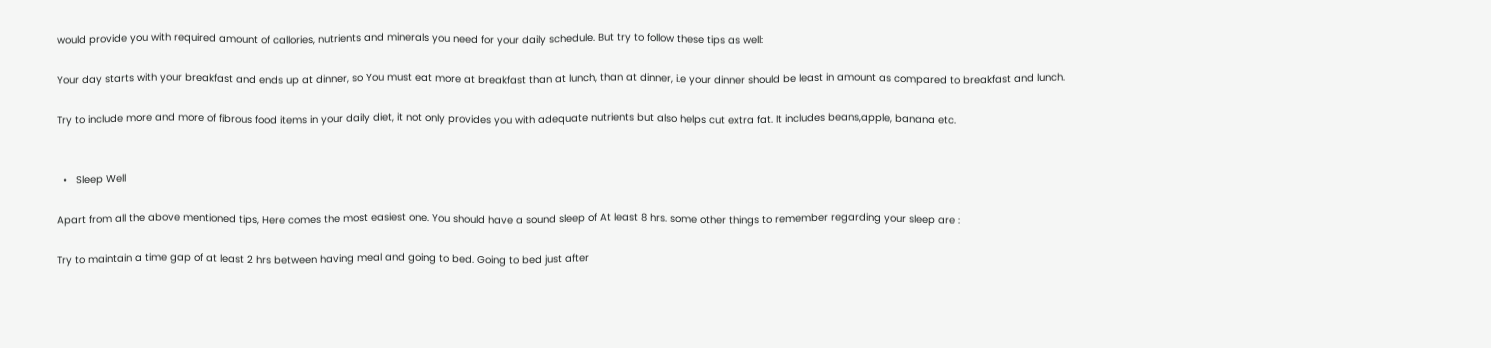would provide you with required amount of callories, nutrients and minerals you need for your daily schedule. But try to follow these tips as well:

Your day starts with your breakfast and ends up at dinner, so You must eat more at breakfast than at lunch, than at dinner, i.e your dinner should be least in amount as compared to breakfast and lunch.

Try to include more and more of fibrous food items in your daily diet, it not only provides you with adequate nutrients but also helps cut extra fat. It includes beans,apple, banana etc.


  •   Sleep Well

Apart from all the above mentioned tips, Here comes the most easiest one. You should have a sound sleep of At least 8 hrs. some other things to remember regarding your sleep are :

Try to maintain a time gap of at least 2 hrs between having meal and going to bed. Going to bed just after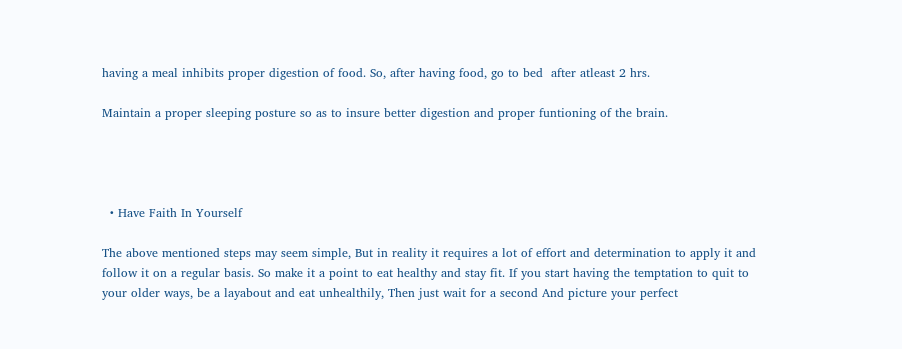having a meal inhibits proper digestion of food. So, after having food, go to bed  after atleast 2 hrs.

Maintain a proper sleeping posture so as to insure better digestion and proper funtioning of the brain.




  • Have Faith In Yourself

The above mentioned steps may seem simple, But in reality it requires a lot of effort and determination to apply it and follow it on a regular basis. So make it a point to eat healthy and stay fit. If you start having the temptation to quit to your older ways, be a layabout and eat unhealthily, Then just wait for a second And picture your perfect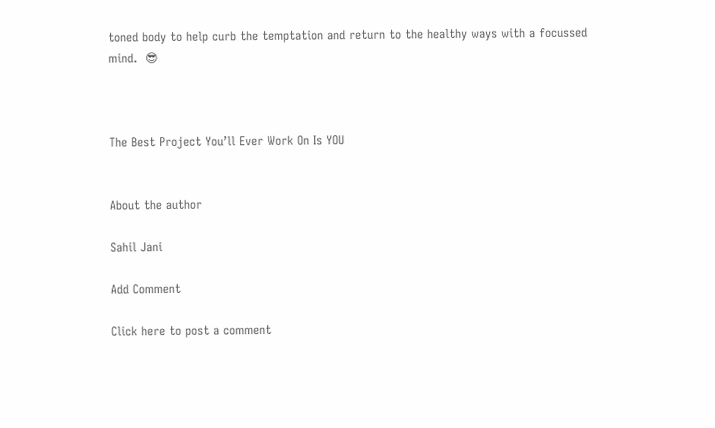toned body to help curb the temptation and return to the healthy ways with a focussed mind.  😎



The Best Project You’ll Ever Work On Is YOU


About the author

Sahil Jani

Add Comment

Click here to post a comment